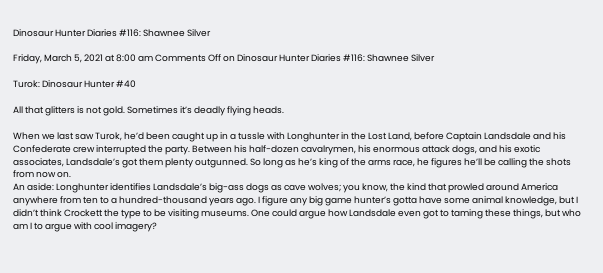Dinosaur Hunter Diaries #116: Shawnee Silver

Friday, March 5, 2021 at 8:00 am Comments Off on Dinosaur Hunter Diaries #116: Shawnee Silver

Turok: Dinosaur Hunter #40

All that glitters is not gold. Sometimes it’s deadly flying heads.

When we last saw Turok, he’d been caught up in a tussle with Longhunter in the Lost Land, before Captain Landsdale and his Confederate crew interrupted the party. Between his half-dozen cavalrymen, his enormous attack dogs, and his exotic associates, Landsdale’s got them plenty outgunned. So long as he’s king of the arms race, he figures he’ll be calling the shots from now on.
An aside: Longhunter identifies Landsdale’s big-ass dogs as cave wolves; you know, the kind that prowled around America anywhere from ten to a hundred-thousand years ago. I figure any big game hunter’s gotta have some animal knowledge, but I didn’t think Crockett the type to be visiting museums. One could argue how Landsdale even got to taming these things, but who am I to argue with cool imagery?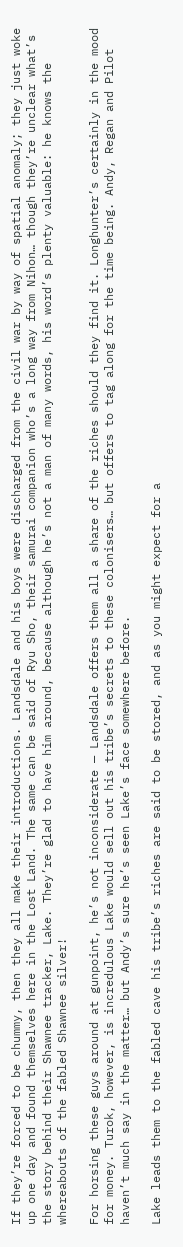If they’re forced to be chummy, then they all make their introductions. Landsdale and his boys were discharged from the civil war by way of spatial anomaly; they just woke up one day and found themselves here in the Lost Land. The same can be said of Ryu Sho, their samurai companion who’s a long way from Nihon… though they’re unclear what’s the story behind their Shawnee tracker, Lake. They’re glad to have him around, because although he’s not a man of many words, his word’s plenty valuable: he knows the whereabouts of the fabled Shawnee silver!

For horsing these guys around at gunpoint, he’s not inconsiderate — Landsdale offers them all a share of the riches should they find it. Longhunter’s certainly in the mood for money. Turok, however, is incredulous Lake would sell out his tribe’s secrets to these colonisers… but offers to tag along for the time being. Andy, Regan and Pilot haven’t much say in the matter… but Andy’s sure he’s seen Lake’s face somewhere before.

Lake leads them to the fabled cave his tribe’s riches are said to be stored, and as you might expect for a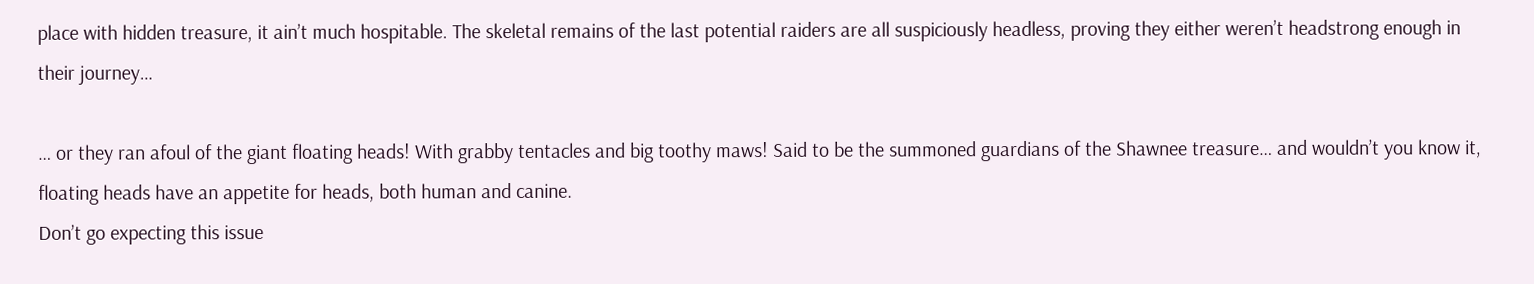place with hidden treasure, it ain’t much hospitable. The skeletal remains of the last potential raiders are all suspiciously headless, proving they either weren’t headstrong enough in their journey…

… or they ran afoul of the giant floating heads! With grabby tentacles and big toothy maws! Said to be the summoned guardians of the Shawnee treasure… and wouldn’t you know it, floating heads have an appetite for heads, both human and canine.
Don’t go expecting this issue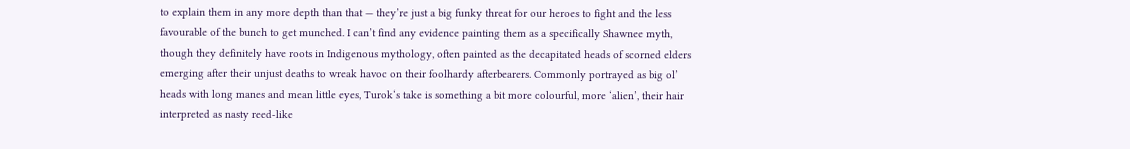to explain them in any more depth than that — they’re just a big funky threat for our heroes to fight and the less favourable of the bunch to get munched. I can’t find any evidence painting them as a specifically Shawnee myth, though they definitely have roots in Indigenous mythology, often painted as the decapitated heads of scorned elders emerging after their unjust deaths to wreak havoc on their foolhardy afterbearers. Commonly portrayed as big ol’ heads with long manes and mean little eyes, Turok‘s take is something a bit more colourful, more ‘alien’, their hair interpreted as nasty reed-like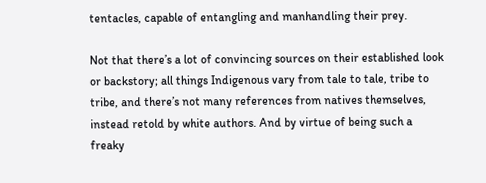tentacles, capable of entangling and manhandling their prey.

Not that there’s a lot of convincing sources on their established look or backstory; all things Indigenous vary from tale to tale, tribe to tribe, and there’s not many references from natives themselves, instead retold by white authors. And by virtue of being such a freaky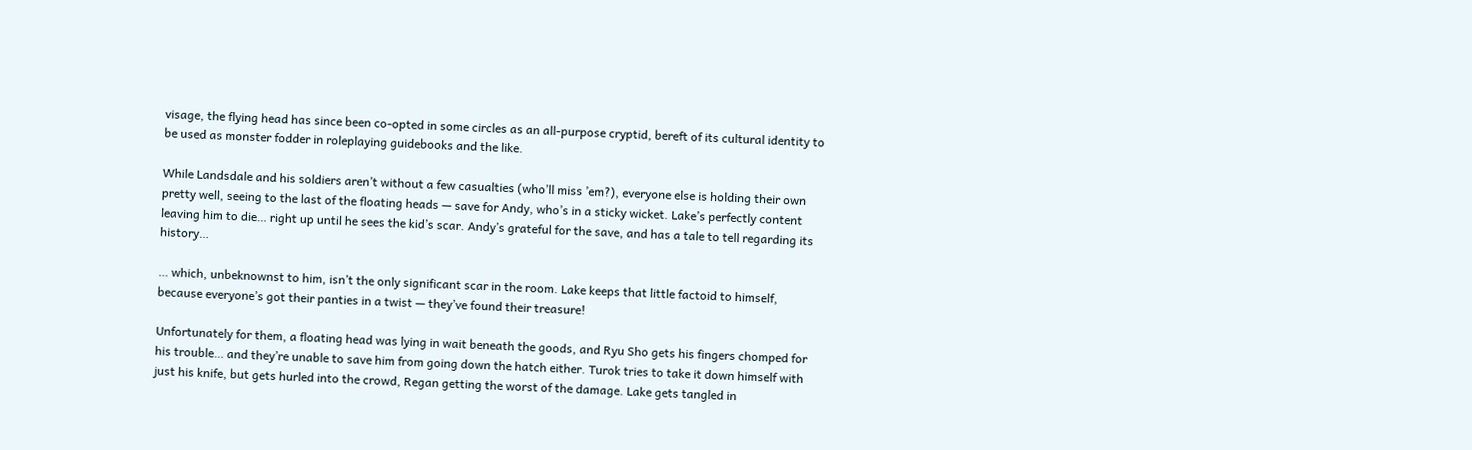visage, the flying head has since been co-opted in some circles as an all-purpose cryptid, bereft of its cultural identity to be used as monster fodder in roleplaying guidebooks and the like.

While Landsdale and his soldiers aren’t without a few casualties (who’ll miss ’em?), everyone else is holding their own pretty well, seeing to the last of the floating heads — save for Andy, who’s in a sticky wicket. Lake’s perfectly content leaving him to die… right up until he sees the kid’s scar. Andy’s grateful for the save, and has a tale to tell regarding its history…

… which, unbeknownst to him, isn’t the only significant scar in the room. Lake keeps that little factoid to himself, because everyone’s got their panties in a twist — they’ve found their treasure!

Unfortunately for them, a floating head was lying in wait beneath the goods, and Ryu Sho gets his fingers chomped for his trouble… and they’re unable to save him from going down the hatch either. Turok tries to take it down himself with just his knife, but gets hurled into the crowd, Regan getting the worst of the damage. Lake gets tangled in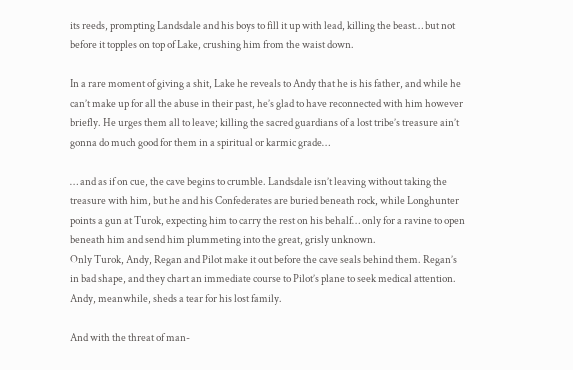its reeds, prompting Landsdale and his boys to fill it up with lead, killing the beast… but not before it topples on top of Lake, crushing him from the waist down.

In a rare moment of giving a shit, Lake he reveals to Andy that he is his father, and while he can’t make up for all the abuse in their past, he’s glad to have reconnected with him however briefly. He urges them all to leave; killing the sacred guardians of a lost tribe’s treasure ain’t gonna do much good for them in a spiritual or karmic grade…

… and as if on cue, the cave begins to crumble. Landsdale isn’t leaving without taking the treasure with him, but he and his Confederates are buried beneath rock, while Longhunter points a gun at Turok, expecting him to carry the rest on his behalf… only for a ravine to open beneath him and send him plummeting into the great, grisly unknown.
Only Turok, Andy, Regan and Pilot make it out before the cave seals behind them. Regan’s in bad shape, and they chart an immediate course to Pilot’s plane to seek medical attention. Andy, meanwhile, sheds a tear for his lost family.

And with the threat of man-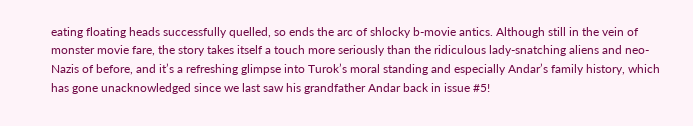eating floating heads successfully quelled, so ends the arc of shlocky b-movie antics. Although still in the vein of monster movie fare, the story takes itself a touch more seriously than the ridiculous lady-snatching aliens and neo-Nazis of before, and it’s a refreshing glimpse into Turok’s moral standing and especially Andar’s family history, which has gone unacknowledged since we last saw his grandfather Andar back in issue #5!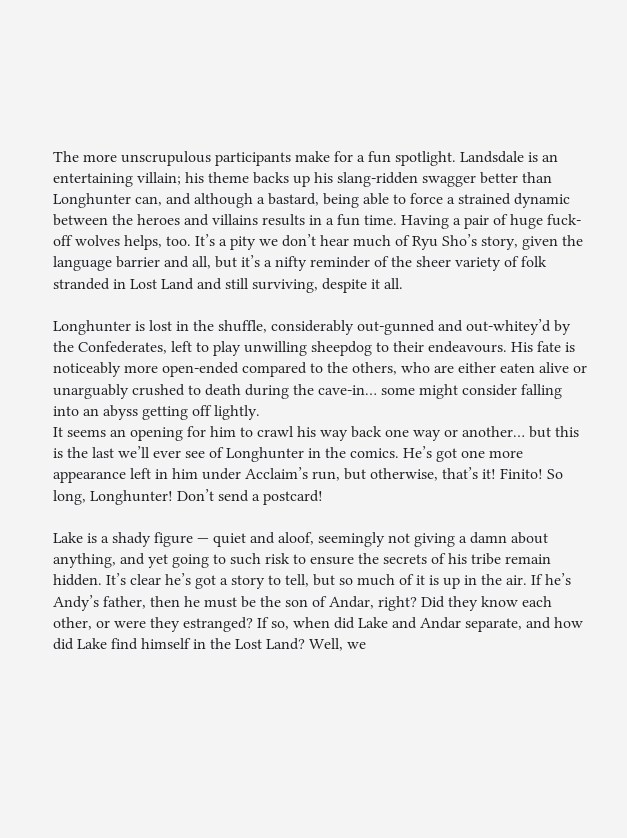The more unscrupulous participants make for a fun spotlight. Landsdale is an entertaining villain; his theme backs up his slang-ridden swagger better than Longhunter can, and although a bastard, being able to force a strained dynamic between the heroes and villains results in a fun time. Having a pair of huge fuck-off wolves helps, too. It’s a pity we don’t hear much of Ryu Sho’s story, given the language barrier and all, but it’s a nifty reminder of the sheer variety of folk stranded in Lost Land and still surviving, despite it all.

Longhunter is lost in the shuffle, considerably out-gunned and out-whitey’d by the Confederates, left to play unwilling sheepdog to their endeavours. His fate is noticeably more open-ended compared to the others, who are either eaten alive or unarguably crushed to death during the cave-in… some might consider falling into an abyss getting off lightly.
It seems an opening for him to crawl his way back one way or another… but this is the last we’ll ever see of Longhunter in the comics. He’s got one more appearance left in him under Acclaim’s run, but otherwise, that’s it! Finito! So long, Longhunter! Don’t send a postcard!

Lake is a shady figure — quiet and aloof, seemingly not giving a damn about anything, and yet going to such risk to ensure the secrets of his tribe remain hidden. It’s clear he’s got a story to tell, but so much of it is up in the air. If he’s Andy’s father, then he must be the son of Andar, right? Did they know each other, or were they estranged? If so, when did Lake and Andar separate, and how did Lake find himself in the Lost Land? Well, we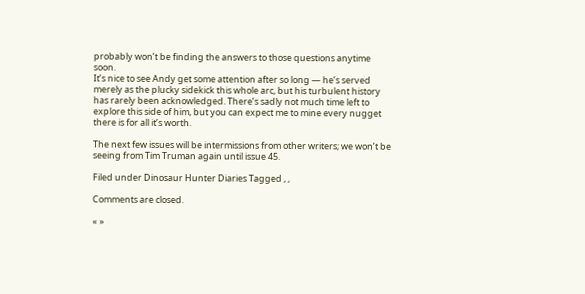probably won’t be finding the answers to those questions anytime soon.
It’s nice to see Andy get some attention after so long — he’s served merely as the plucky sidekick this whole arc, but his turbulent history has rarely been acknowledged. There’s sadly not much time left to explore this side of him, but you can expect me to mine every nugget there is for all it’s worth.

The next few issues will be intermissions from other writers; we won’t be seeing from Tim Truman again until issue 45.

Filed under Dinosaur Hunter Diaries Tagged , ,

Comments are closed.

« »